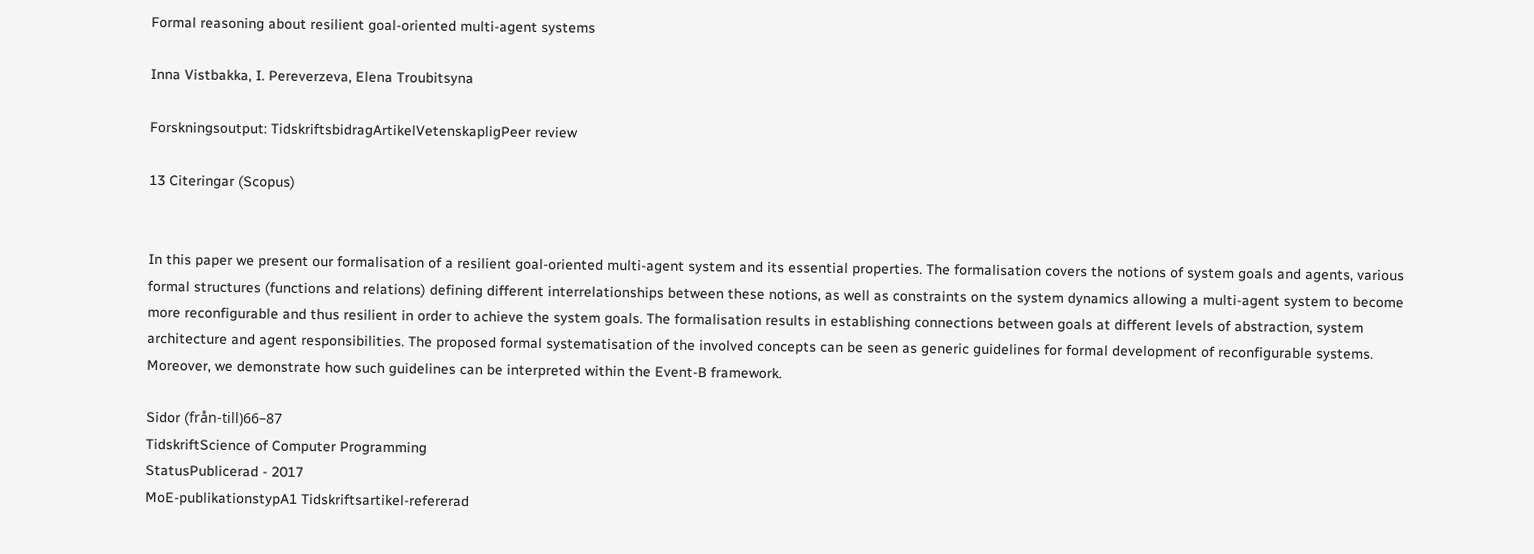Formal reasoning about resilient goal-oriented multi-agent systems

Inna Vistbakka, I. Pereverzeva, Elena Troubitsyna

Forskningsoutput: TidskriftsbidragArtikelVetenskapligPeer review

13 Citeringar (Scopus)


In this paper we present our formalisation of a resilient goal-oriented multi-agent system and its essential properties. The formalisation covers the notions of system goals and agents, various formal structures (functions and relations) defining different interrelationships between these notions, as well as constraints on the system dynamics allowing a multi-agent system to become more reconfigurable and thus resilient in order to achieve the system goals. The formalisation results in establishing connections between goals at different levels of abstraction, system architecture and agent responsibilities. The proposed formal systematisation of the involved concepts can be seen as generic guidelines for formal development of reconfigurable systems. Moreover, we demonstrate how such guidelines can be interpreted within the Event-B framework.

Sidor (från-till)66–87
TidskriftScience of Computer Programming
StatusPublicerad - 2017
MoE-publikationstypA1 Tidskriftsartikel-refererad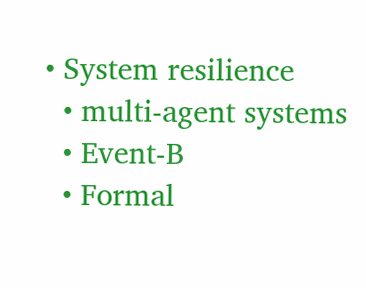• System resilience
  • multi-agent systems
  • Event-B
  • Formal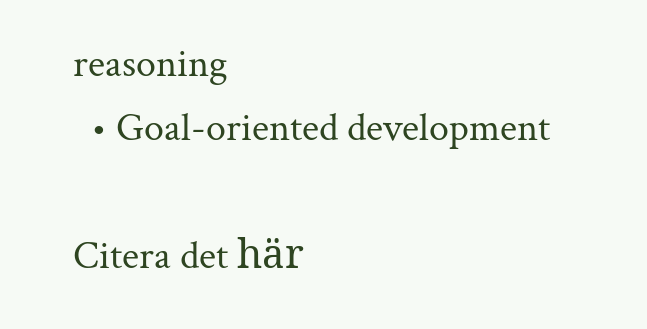reasoning
  • Goal-oriented development

Citera det här